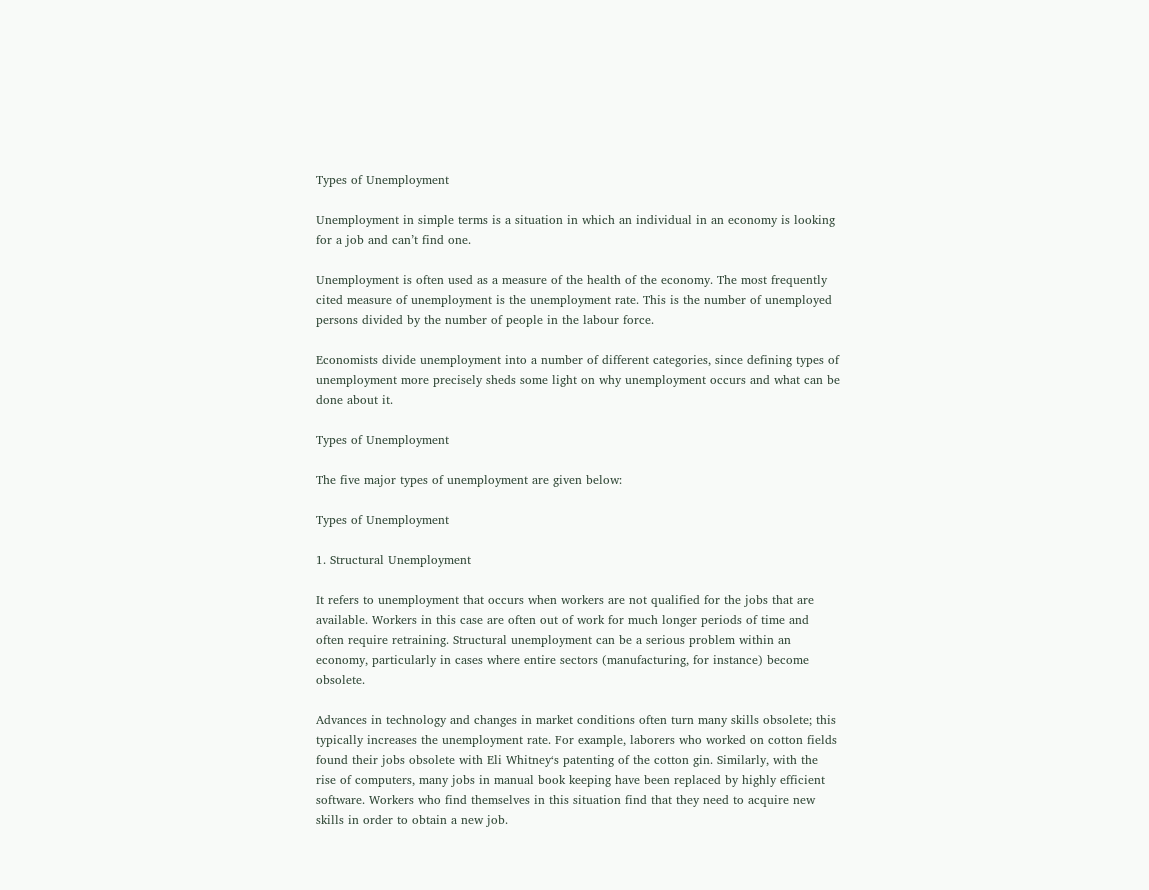Types of Unemployment

Unemployment in simple terms is a situation in which an individual in an economy is looking for a job and can’t find one.

Unemployment is often used as a measure of the health of the economy. The most frequently cited measure of unemployment is the unemployment rate. This is the number of unemployed persons divided by the number of people in the labour force.

Economists divide unemployment into a number of different categories, since defining types of unemployment more precisely sheds some light on why unemployment occurs and what can be done about it.

Types of Unemployment

The five major types of unemployment are given below:

Types of Unemployment

1. Structural Unemployment

It refers to unemployment that occurs when workers are not qualified for the jobs that are available. Workers in this case are often out of work for much longer periods of time and often require retraining. Structural unemployment can be a serious problem within an economy, particularly in cases where entire sectors (manufacturing, for instance) become obsolete.

Advances in technology and changes in market conditions often turn many skills obsolete; this typically increases the unemployment rate. For example, laborers who worked on cotton fields found their jobs obsolete with Eli Whitney‘s patenting of the cotton gin. Similarly, with the rise of computers, many jobs in manual book keeping have been replaced by highly efficient software. Workers who find themselves in this situation find that they need to acquire new skills in order to obtain a new job.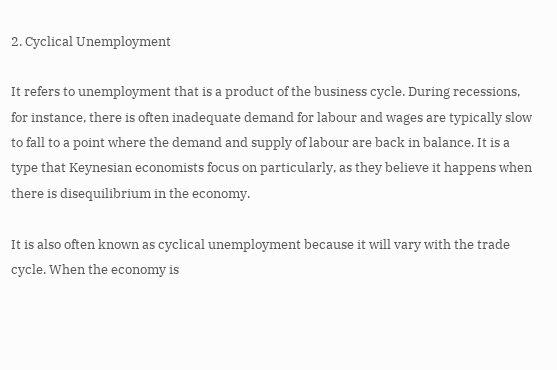2. Cyclical Unemployment

It refers to unemployment that is a product of the business cycle. During recessions, for instance, there is often inadequate demand for labour and wages are typically slow to fall to a point where the demand and supply of labour are back in balance. It is a type that Keynesian economists focus on particularly, as they believe it happens when there is disequilibrium in the economy.

It is also often known as cyclical unemployment because it will vary with the trade cycle. When the economy is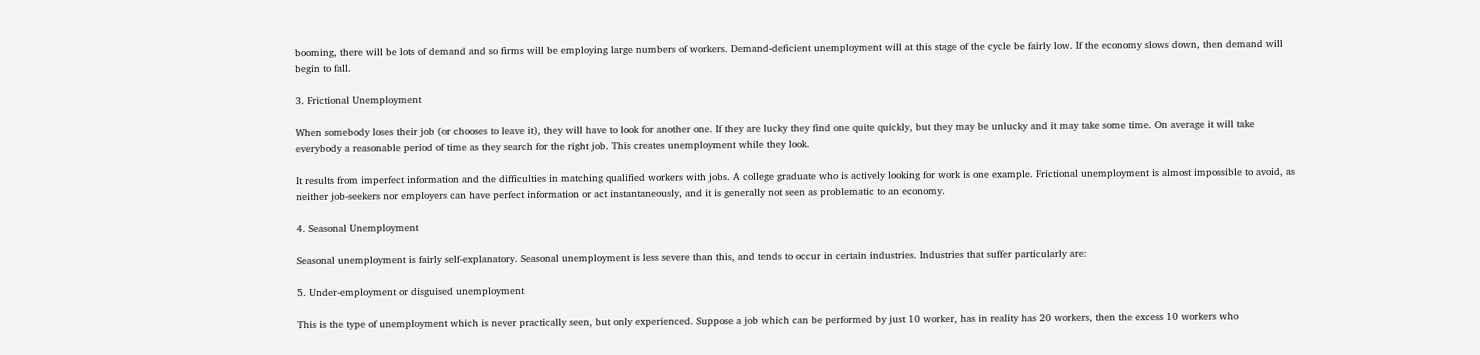booming, there will be lots of demand and so firms will be employing large numbers of workers. Demand-deficient unemployment will at this stage of the cycle be fairly low. If the economy slows down, then demand will begin to fall.

3. Frictional Unemployment

When somebody loses their job (or chooses to leave it), they will have to look for another one. If they are lucky they find one quite quickly, but they may be unlucky and it may take some time. On average it will take everybody a reasonable period of time as they search for the right job. This creates unemployment while they look.

It results from imperfect information and the difficulties in matching qualified workers with jobs. A college graduate who is actively looking for work is one example. Frictional unemployment is almost impossible to avoid, as neither job-seekers nor employers can have perfect information or act instantaneously, and it is generally not seen as problematic to an economy.

4. Seasonal Unemployment

Seasonal unemployment is fairly self-explanatory. Seasonal unemployment is less severe than this, and tends to occur in certain industries. Industries that suffer particularly are:

5. Under-employment or disguised unemployment

This is the type of unemployment which is never practically seen, but only experienced. Suppose a job which can be performed by just 10 worker, has in reality has 20 workers, then the excess 10 workers who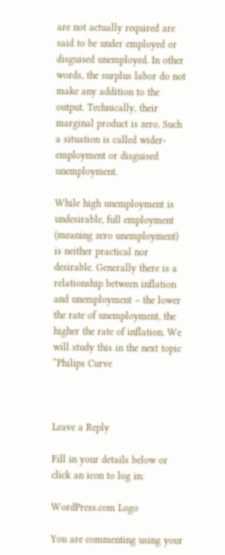are not actually required are said to be under employed or disguised unemployed. In other words, the surplus labor do not make any addition to the output. Technically, their marginal product is zero. Such a situation is called wider-employment or disguised unemployment.

While high unemployment is undesirable, full employment (meaning zero unemployment) is neither practical nor desirable. Generally there is a relationship between inflation and unemployment – the lower the rate of unemployment, the higher the rate of inflation. We will study this in the next topic “Philips Curve



Leave a Reply

Fill in your details below or click an icon to log in:

WordPress.com Logo

You are commenting using your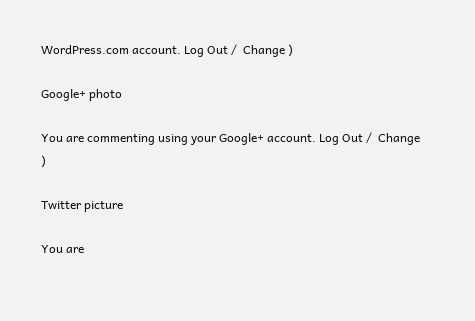WordPress.com account. Log Out /  Change )

Google+ photo

You are commenting using your Google+ account. Log Out /  Change )

Twitter picture

You are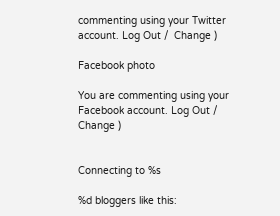commenting using your Twitter account. Log Out /  Change )

Facebook photo

You are commenting using your Facebook account. Log Out /  Change )


Connecting to %s

%d bloggers like this: